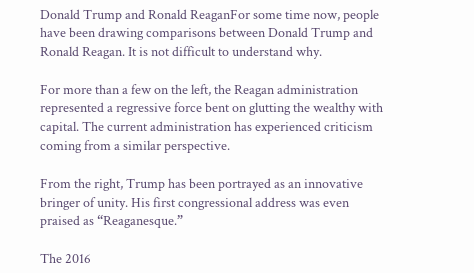Donald Trump and Ronald ReaganFor some time now, people have been drawing comparisons between Donald Trump and Ronald Reagan. It is not difficult to understand why.

For more than a few on the left, the Reagan administration represented a regressive force bent on glutting the wealthy with capital. The current administration has experienced criticism coming from a similar perspective.

From the right, Trump has been portrayed as an innovative bringer of unity. His first congressional address was even praised as “Reaganesque.”

The 2016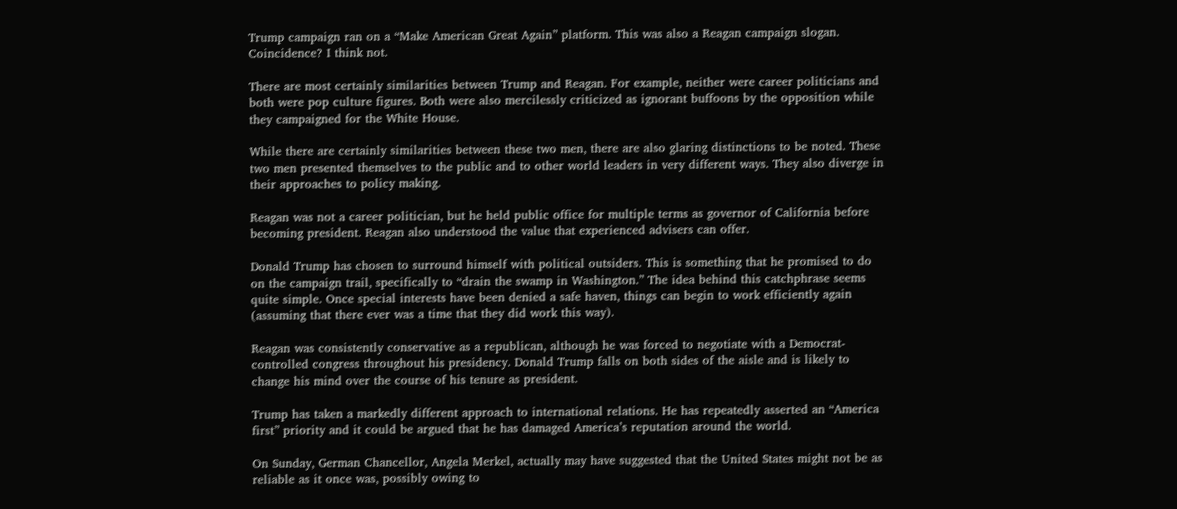Trump campaign ran on a “Make American Great Again” platform. This was also a Reagan campaign slogan. Coincidence? I think not.

There are most certainly similarities between Trump and Reagan. For example, neither were career politicians and both were pop culture figures. Both were also mercilessly criticized as ignorant buffoons by the opposition while they campaigned for the White House.

While there are certainly similarities between these two men, there are also glaring distinctions to be noted. These two men presented themselves to the public and to other world leaders in very different ways. They also diverge in their approaches to policy making.

Reagan was not a career politician, but he held public office for multiple terms as governor of California before becoming president. Reagan also understood the value that experienced advisers can offer.

Donald Trump has chosen to surround himself with political outsiders. This is something that he promised to do on the campaign trail, specifically to “drain the swamp in Washington.” The idea behind this catchphrase seems quite simple. Once special interests have been denied a safe haven, things can begin to work efficiently again (assuming that there ever was a time that they did work this way).

Reagan was consistently conservative as a republican, although he was forced to negotiate with a Democrat-controlled congress throughout his presidency. Donald Trump falls on both sides of the aisle and is likely to change his mind over the course of his tenure as president.

Trump has taken a markedly different approach to international relations. He has repeatedly asserted an “America first” priority and it could be argued that he has damaged America’s reputation around the world.

On Sunday, German Chancellor, Angela Merkel, actually may have suggested that the United States might not be as reliable as it once was, possibly owing to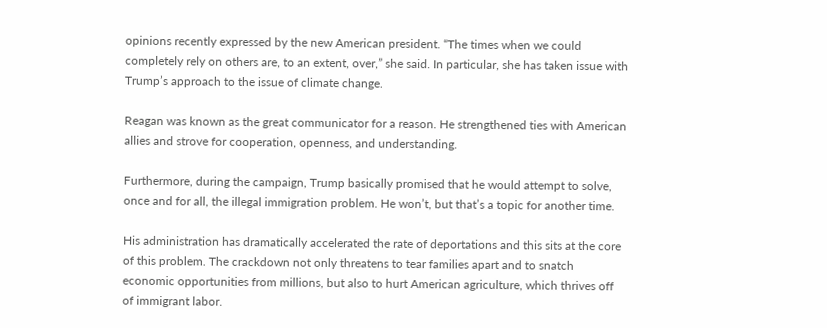opinions recently expressed by the new American president. “The times when we could completely rely on others are, to an extent, over,” she said. In particular, she has taken issue with Trump’s approach to the issue of climate change.

Reagan was known as the great communicator for a reason. He strengthened ties with American allies and strove for cooperation, openness, and understanding.

Furthermore, during the campaign, Trump basically promised that he would attempt to solve, once and for all, the illegal immigration problem. He won’t, but that’s a topic for another time.

His administration has dramatically accelerated the rate of deportations and this sits at the core of this problem. The crackdown not only threatens to tear families apart and to snatch economic opportunities from millions, but also to hurt American agriculture, which thrives off of immigrant labor.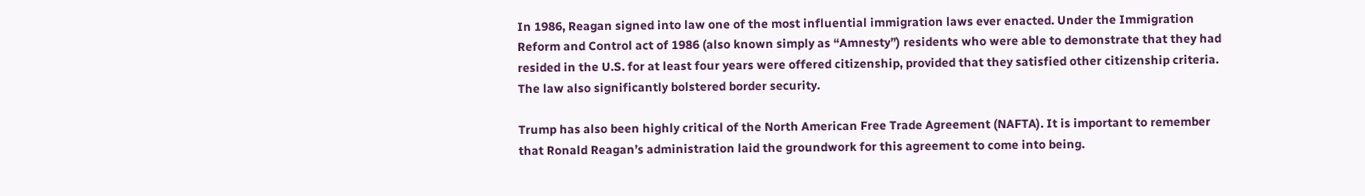In 1986, Reagan signed into law one of the most influential immigration laws ever enacted. Under the Immigration Reform and Control act of 1986 (also known simply as “Amnesty”) residents who were able to demonstrate that they had resided in the U.S. for at least four years were offered citizenship, provided that they satisfied other citizenship criteria. The law also significantly bolstered border security.

Trump has also been highly critical of the North American Free Trade Agreement (NAFTA). It is important to remember that Ronald Reagan’s administration laid the groundwork for this agreement to come into being.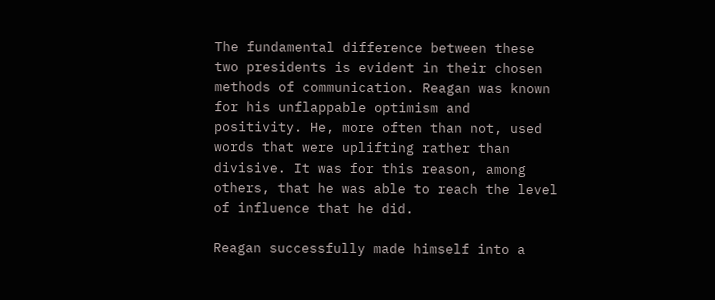The fundamental difference between these two presidents is evident in their chosen methods of communication. Reagan was known for his unflappable optimism and positivity. He, more often than not, used words that were uplifting rather than divisive. It was for this reason, among others, that he was able to reach the level of influence that he did.

Reagan successfully made himself into a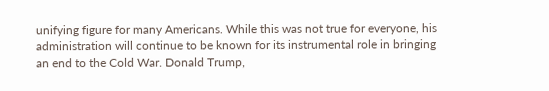unifying figure for many Americans. While this was not true for everyone, his administration will continue to be known for its instrumental role in bringing an end to the Cold War. Donald Trump,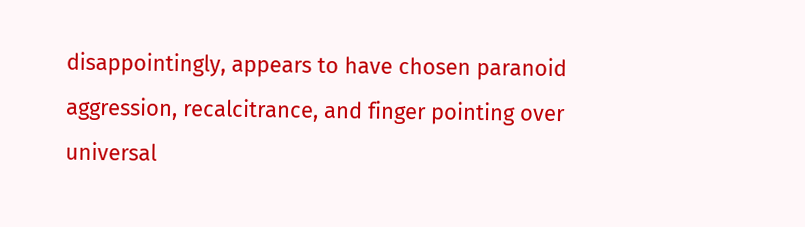disappointingly, appears to have chosen paranoid aggression, recalcitrance, and finger pointing over universal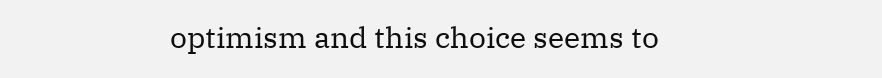optimism and this choice seems to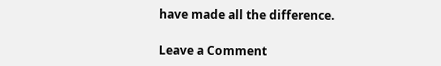have made all the difference.

Leave a Comment